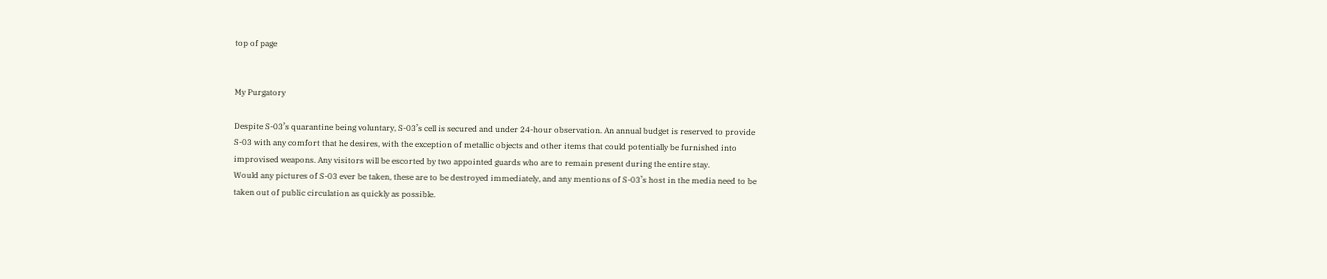top of page


My Purgatory

Despite S-03’s quarantine being voluntary, S-03’s cell is secured and under 24-hour observation. An annual budget is reserved to provide S-03 with any comfort that he desires, with the exception of metallic objects and other items that could potentially be furnished into improvised weapons. Any visitors will be escorted by two appointed guards who are to remain present during the entire stay.
Would any pictures of S-03 ever be taken, these are to be destroyed immediately, and any mentions of S-03’s host in the media need to be taken out of public circulation as quickly as possible.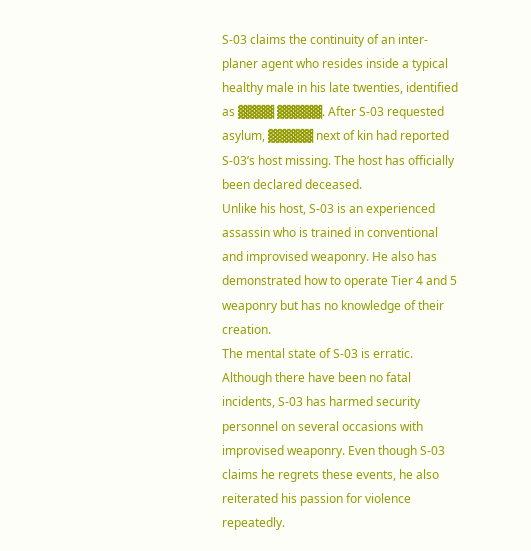S-03 claims the continuity of an inter-planer agent who resides inside a typical healthy male in his late twenties, identified as ▓▓▓▓ ▓▓▓▓▓. After S-03 requested asylum, ▓▓▓▓▓ next of kin had reported S-03’s host missing. The host has officially been declared deceased.
Unlike his host, S-03 is an experienced assassin who is trained in conventional and improvised weaponry. He also has demonstrated how to operate Tier 4 and 5 weaponry but has no knowledge of their creation.
The mental state of S-03 is erratic. Although there have been no fatal incidents, S-03 has harmed security personnel on several occasions with improvised weaponry. Even though S-03 claims he regrets these events, he also reiterated his passion for violence repeatedly.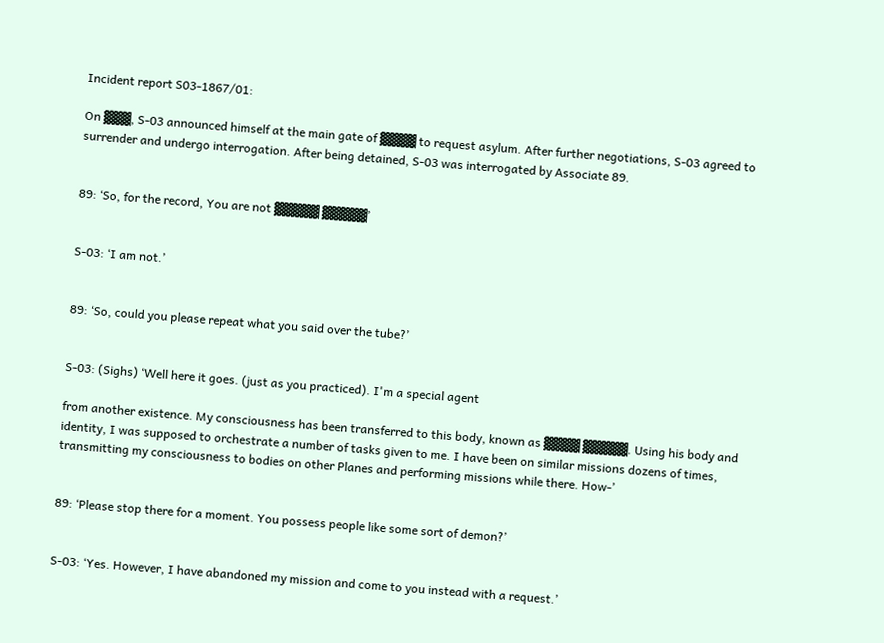Incident report S03-1867/01:

On ▓▓▓, S-03 announced himself at the main gate of ▓▓▓▓ to request asylum. After further negotiations, S-03 agreed to surrender and undergo interrogation. After being detained, S-03 was interrogated by Associate 89.


89: ‘So, for the record, You are not ▓▓▓▓▓ ▓▓▓▓▓’


S-03: ‘I am not.’


89: ‘So, could you please repeat what you said over the tube?’


S-03: (Sighs) ‘Well here it goes. (just as you practiced). I'm a special agent

from another existence. My consciousness has been transferred to this body, known as ▓▓▓▓ ▓▓▓▓▓. Using his body and identity, I was supposed to orchestrate a number of tasks given to me. I have been on similar missions dozens of times, transmitting my consciousness to bodies on other Planes and performing missions while there. How-’


89: ‘Please stop there for a moment. You possess people like some sort of demon?’


S-03: ‘Yes. However, I have abandoned my mission and come to you instead with a request.’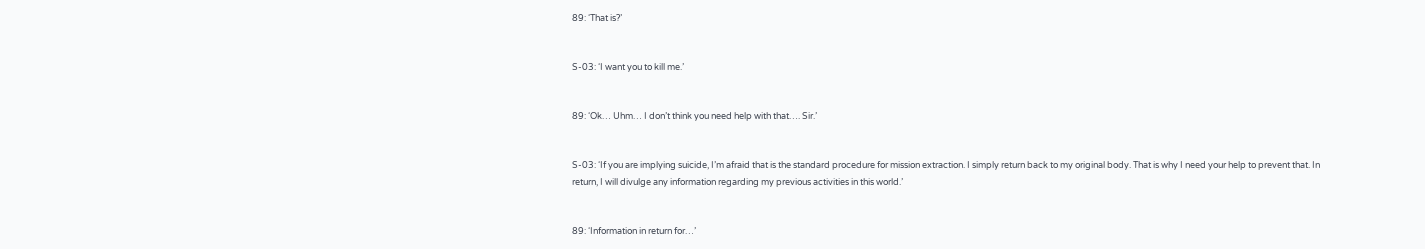89: ‘That is?’


S-03: ‘I want you to kill me.’


89: ‘Ok… Uhm… I don’t think you need help with that…. Sir.’


S-03: ‘If you are implying suicide, I’m afraid that is the standard procedure for mission extraction. I simply return back to my original body. That is why I need your help to prevent that. In return, I will divulge any information regarding my previous activities in this world.’


89: ‘Information in return for…’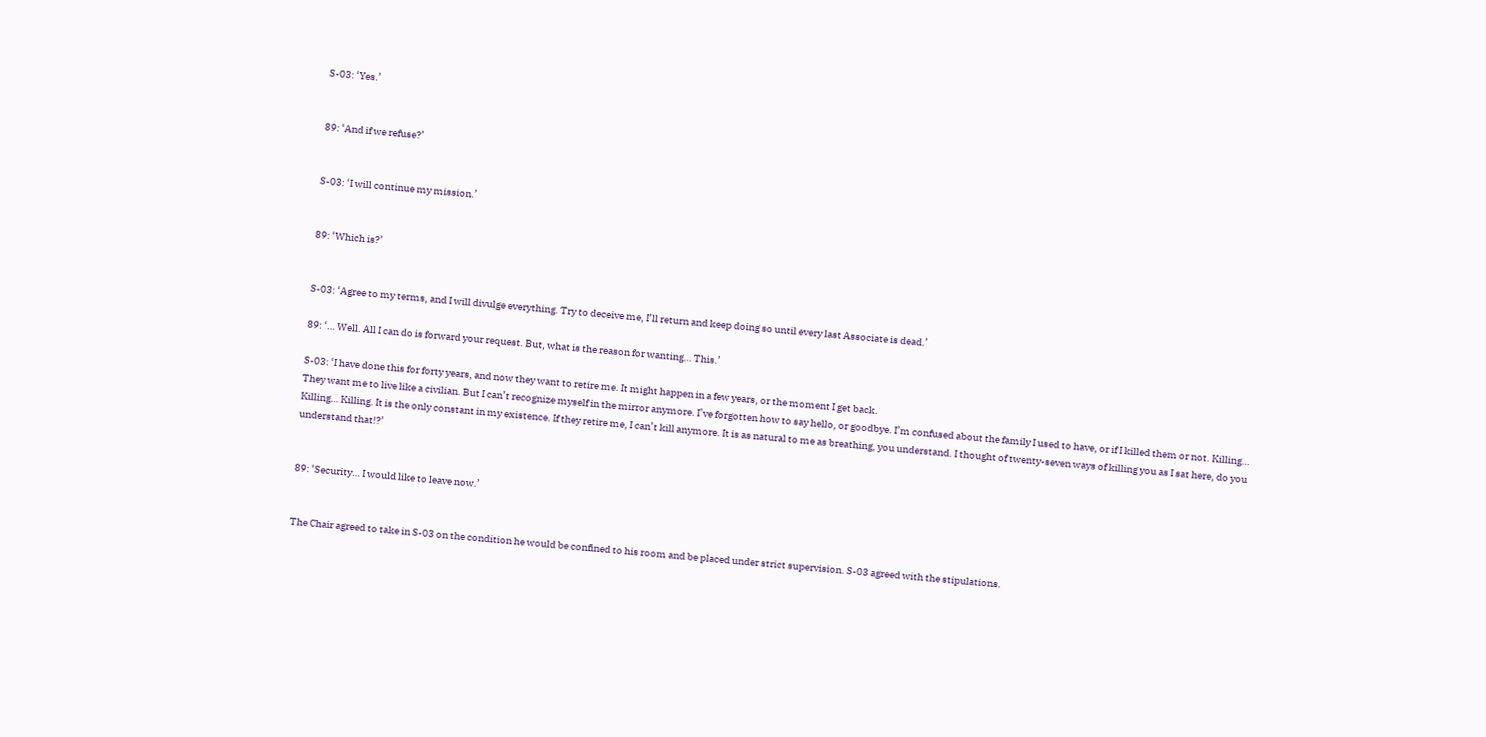S-03: ‘Yes.’


89: ‘And if we refuse?’


S-03: ‘I will continue my mission.’


89: ‘Which is?’


S-03: ‘Agree to my terms, and I will divulge everything. Try to deceive me, I’ll return and keep doing so until every last Associate is dead.’

89: ‘… Well. All I can do is forward your request. But, what is the reason for wanting… This.’

S-03: ‘I have done this for forty years, and now they want to retire me. It might happen in a few years, or the moment I get back.
They want me to live like a civilian. But I can’t recognize myself in the mirror anymore. I’ve forgotten how to say hello, or goodbye. I’m confused about the family I used to have, or if I killed them or not. Killing… Killing… Killing. It is the only constant in my existence. If they retire me, I can’t kill anymore. It is as natural to me as breathing, you understand. I thought of twenty-seven ways of killing you as I sat here, do you understand that!?’


89: ‘Security… I would like to leave now.’


The Chair agreed to take in S-03 on the condition he would be confined to his room and be placed under strict supervision. S-03 agreed with the stipulations.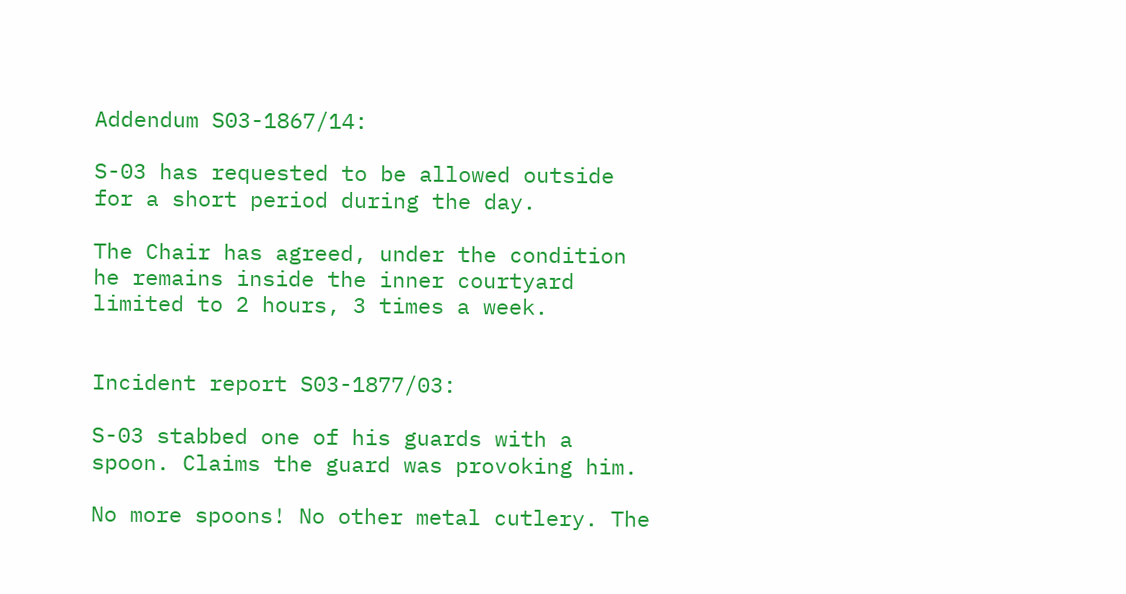Addendum S03-1867/14:

S-03 has requested to be allowed outside for a short period during the day.

The Chair has agreed, under the condition he remains inside the inner courtyard limited to 2 hours, 3 times a week.


Incident report S03-1877/03:

S-03 stabbed one of his guards with a spoon. Claims the guard was provoking him.

No more spoons! No other metal cutlery. The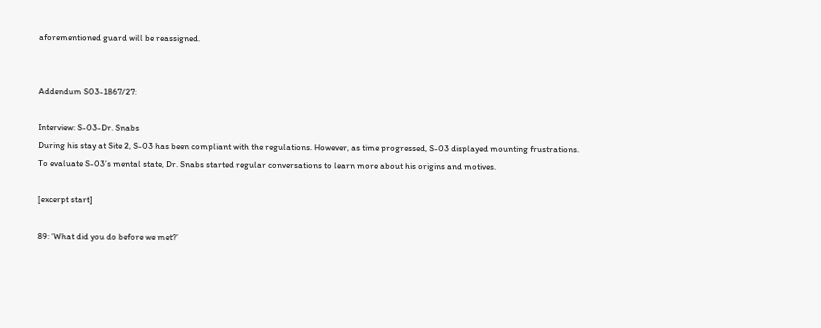aforementioned guard will be reassigned.


Addendum S03-1867/27:

Interview: S-03-Dr. Snabs
During his stay at Site 2, S-03 has been compliant with the regulations. However, as time progressed, S-03 displayed mounting frustrations.
To evaluate S-03’s mental state, Dr. Snabs started regular conversations to learn more about his origins and motives.

[excerpt start]

89: ‘What did you do before we met?’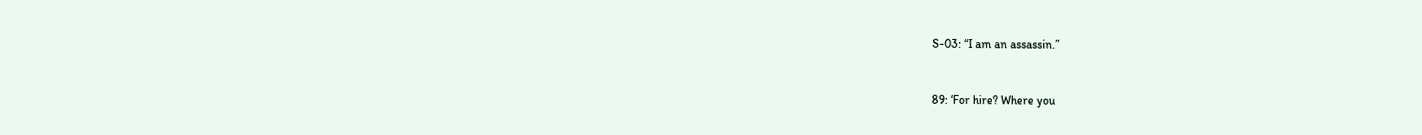S-03: “I am an assassin.”


89: ‘For hire? Where you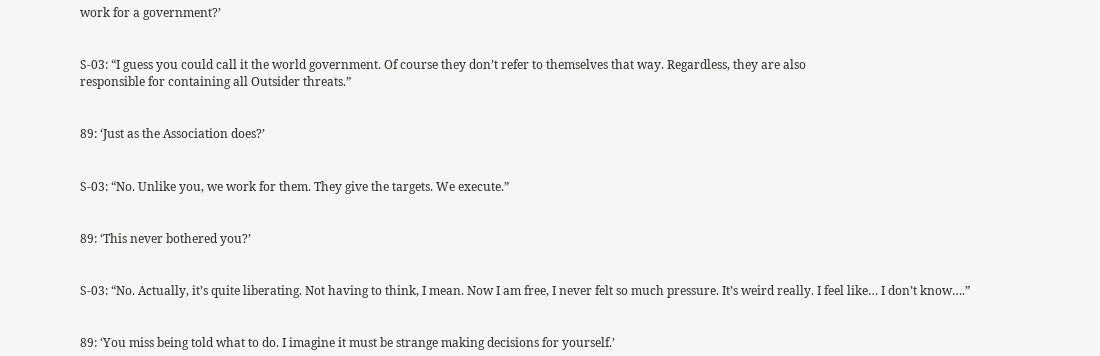work for a government?’


S-03: “I guess you could call it the world government. Of course they don’t refer to themselves that way. Regardless, they are also
responsible for containing all Outsider threats.”


89: ‘Just as the Association does?’


S-03: “No. Unlike you, we work for them. They give the targets. We execute.”


89: ‘This never bothered you?’


S-03: “No. Actually, it’s quite liberating. Not having to think, I mean. Now I am free, I never felt so much pressure. It’s weird really. I feel like… I don’t know….”


89: ‘You miss being told what to do. I imagine it must be strange making decisions for yourself.’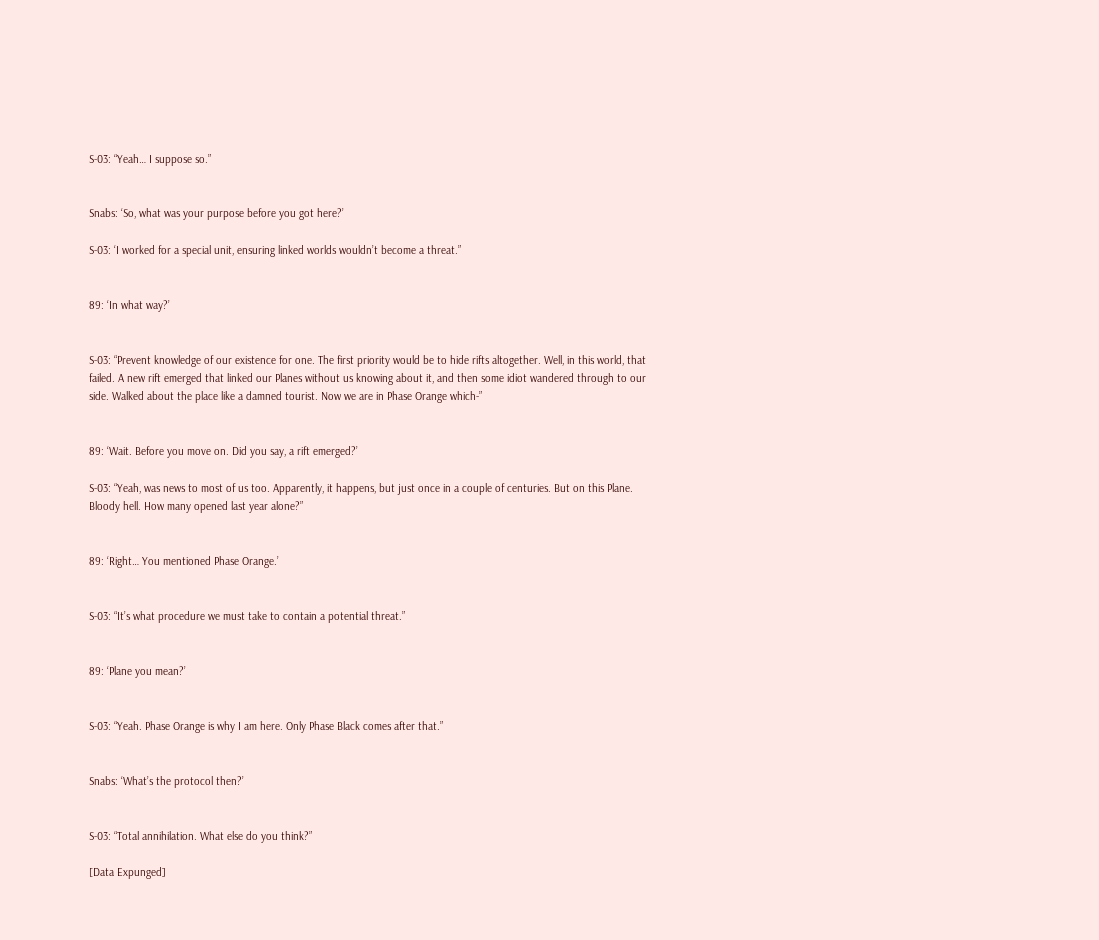S-03: “Yeah… I suppose so.”


Snabs: ‘So, what was your purpose before you got here?’

S-03: ‘I worked for a special unit, ensuring linked worlds wouldn’t become a threat.”


89: ‘In what way?’


S-03: “Prevent knowledge of our existence for one. The first priority would be to hide rifts altogether. Well, in this world, that failed. A new rift emerged that linked our Planes without us knowing about it, and then some idiot wandered through to our side. Walked about the place like a damned tourist. Now we are in Phase Orange which-”


89: ‘Wait. Before you move on. Did you say, a rift emerged?’

S-03: “Yeah, was news to most of us too. Apparently, it happens, but just once in a couple of centuries. But on this Plane. Bloody hell. How many opened last year alone?”


89: ‘Right… You mentioned Phase Orange.’


S-03: “It’s what procedure we must take to contain a potential threat.”


89: ‘Plane you mean?’


S-03: “Yeah. Phase Orange is why I am here. Only Phase Black comes after that.”


Snabs: ‘What’s the protocol then?’


S-03: “Total annihilation. What else do you think?”

[Data Expunged]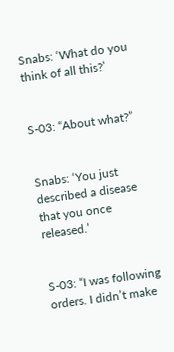Snabs: ‘What do you think of all this?’


S-03: “About what?”


Snabs: ‘You just described a disease that you once released.’


S-03: “I was following orders. I didn’t make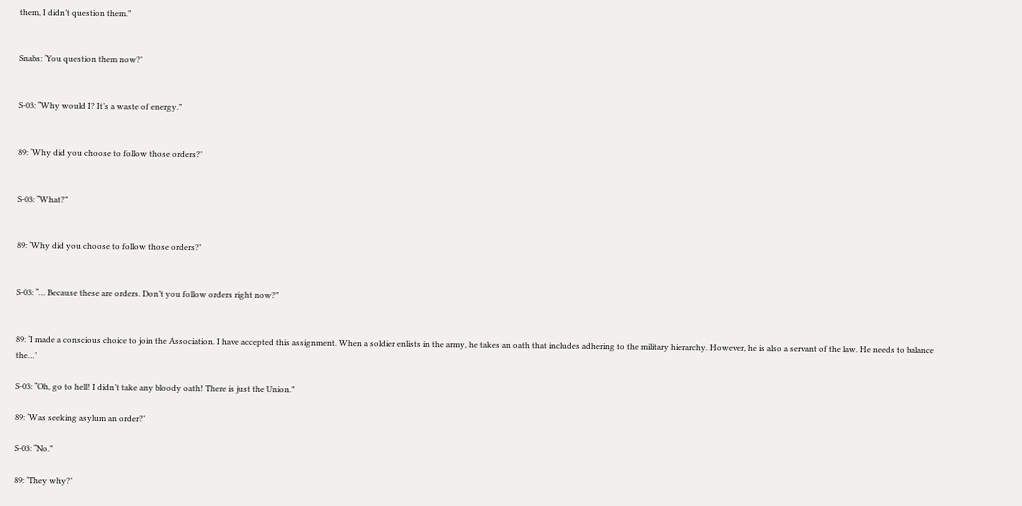them, I didn’t question them.”


Snabs: ‘You question them now?’


S-03: “Why would I? It’s a waste of energy.”


89: ‘Why did you choose to follow those orders?’


S-03: “What?”


89: ‘Why did you choose to follow those orders?’


S-03: “… Because these are orders. Don’t you follow orders right now?”


89: ‘I made a conscious choice to join the Association. I have accepted this assignment. When a soldier enlists in the army, he takes an oath that includes adhering to the military hierarchy. However, he is also a servant of the law. He needs to balance the…’

S-03: “Oh, go to hell! I didn’t take any bloody oath! There is just the Union.”

89: ‘Was seeking asylum an order?’

S-03: “No.”

89: ‘They why?’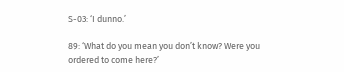S-03: ‘I dunno.’

89: ‘What do you mean you don’t know? Were you ordered to come here?’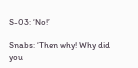S-03: ‘No!’

Snabs: ‘Then why! Why did you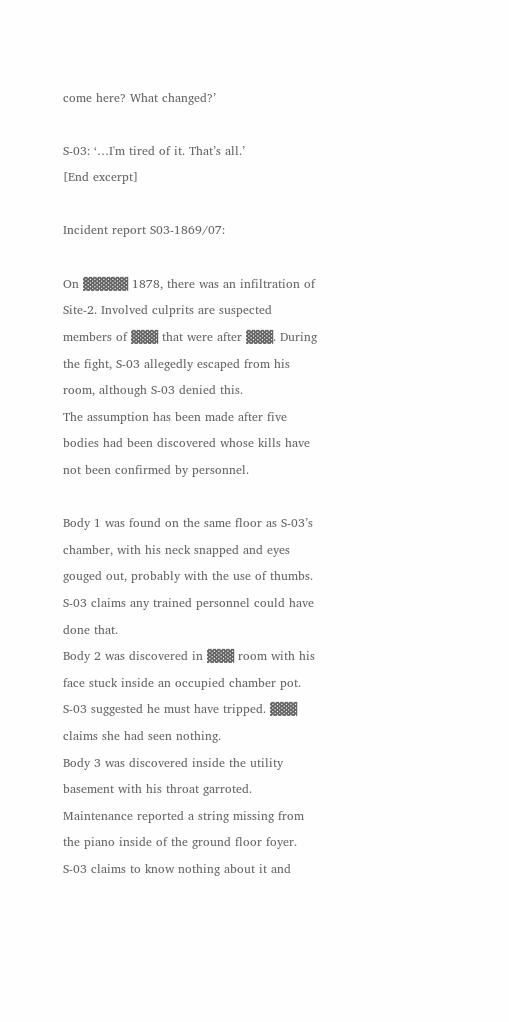come here? What changed?’

S-03: ‘…I'm tired of it. That’s all.’
[End excerpt]

Incident report S03-1869/07:

On ▓▓▓▓▓ 1878, there was an infiltration of Site-2. Involved culprits are suspected members of ▓▓▓ that were after ▓▓▓. During the fight, S-03 allegedly escaped from his room, although S-03 denied this.
The assumption has been made after five bodies had been discovered whose kills have not been confirmed by personnel.

Body 1 was found on the same floor as S-03’s chamber, with his neck snapped and eyes gouged out, probably with the use of thumbs. S-03 claims any trained personnel could have done that.
Body 2 was discovered in ▓▓▓ room with his face stuck inside an occupied chamber pot. S-03 suggested he must have tripped. ▓▓▓ claims she had seen nothing.
Body 3 was discovered inside the utility basement with his throat garroted. Maintenance reported a string missing from the piano inside of the ground floor foyer. S-03 claims to know nothing about it and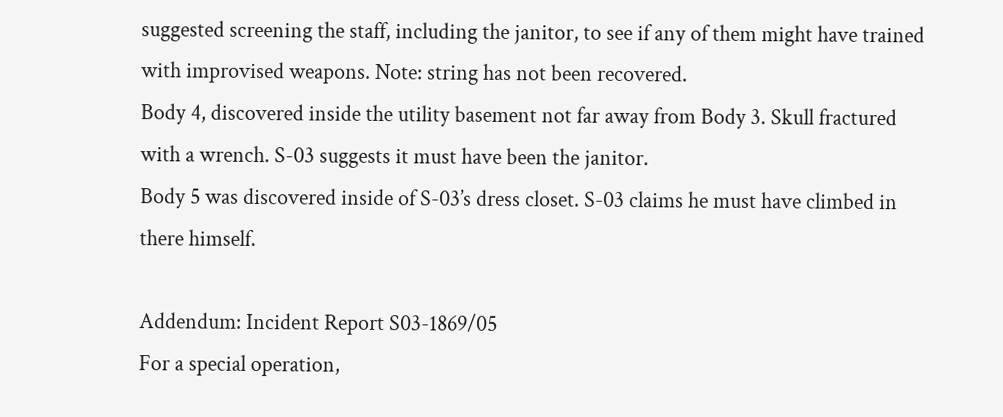suggested screening the staff, including the janitor, to see if any of them might have trained with improvised weapons. Note: string has not been recovered.
Body 4, discovered inside the utility basement not far away from Body 3. Skull fractured with a wrench. S-03 suggests it must have been the janitor.
Body 5 was discovered inside of S-03’s dress closet. S-03 claims he must have climbed in there himself.

Addendum: Incident Report S03-1869/05
For a special operation,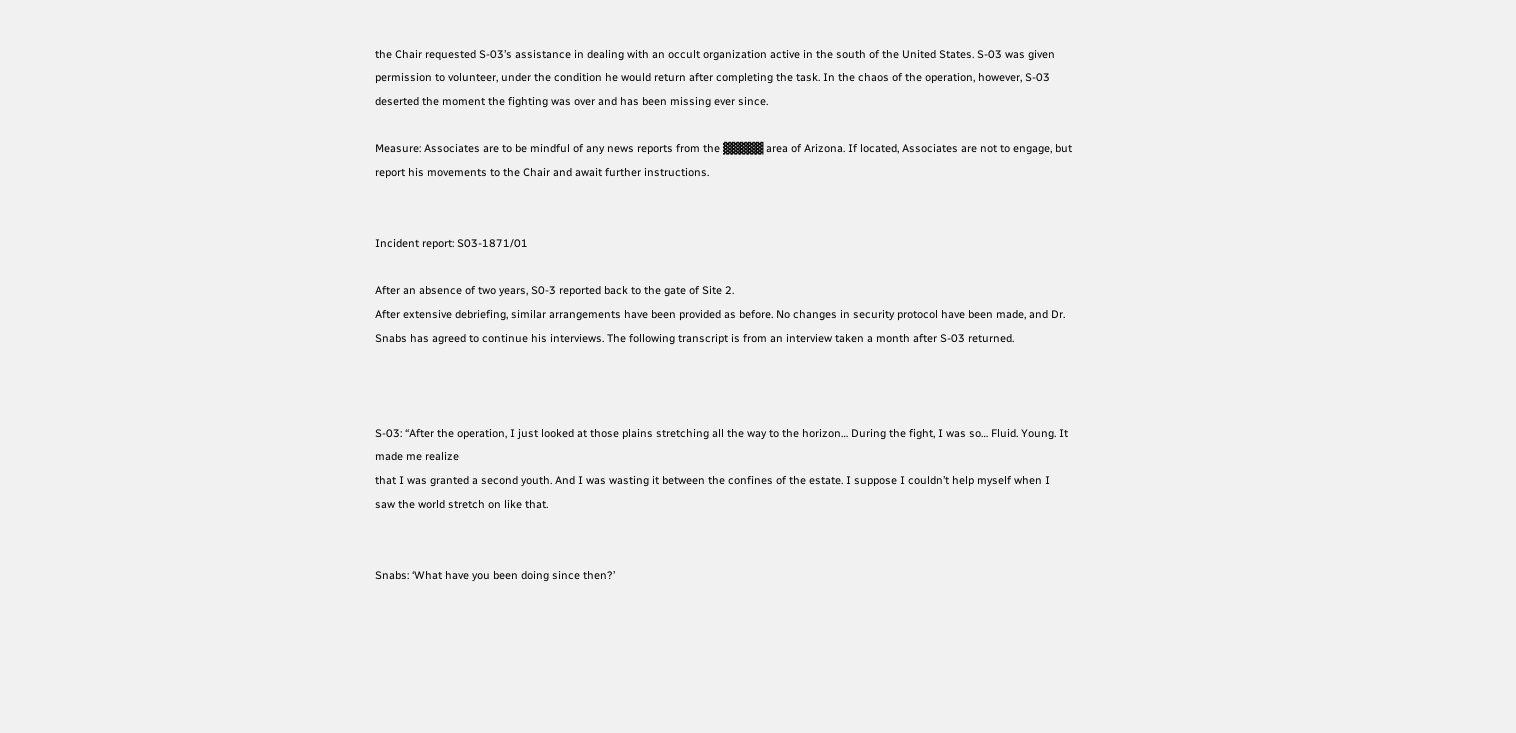the Chair requested S-03’s assistance in dealing with an occult organization active in the south of the United States. S-03 was given permission to volunteer, under the condition he would return after completing the task. In the chaos of the operation, however, S-03 deserted the moment the fighting was over and has been missing ever since.

Measure: Associates are to be mindful of any news reports from the ▓▓▓▓▓ area of Arizona. If located, Associates are not to engage, but report his movements to the Chair and await further instructions.


Incident report: S03-1871/01

After an absence of two years, S0-3 reported back to the gate of Site 2.
After extensive debriefing, similar arrangements have been provided as before. No changes in security protocol have been made, and Dr. Snabs has agreed to continue his interviews. The following transcript is from an interview taken a month after S-03 returned.



S-03: “After the operation, I just looked at those plains stretching all the way to the horizon… During the fight, I was so… Fluid. Young. It made me realize
that I was granted a second youth. And I was wasting it between the confines of the estate. I suppose I couldn’t help myself when I saw the world stretch on like that.


Snabs: ‘What have you been doing since then?’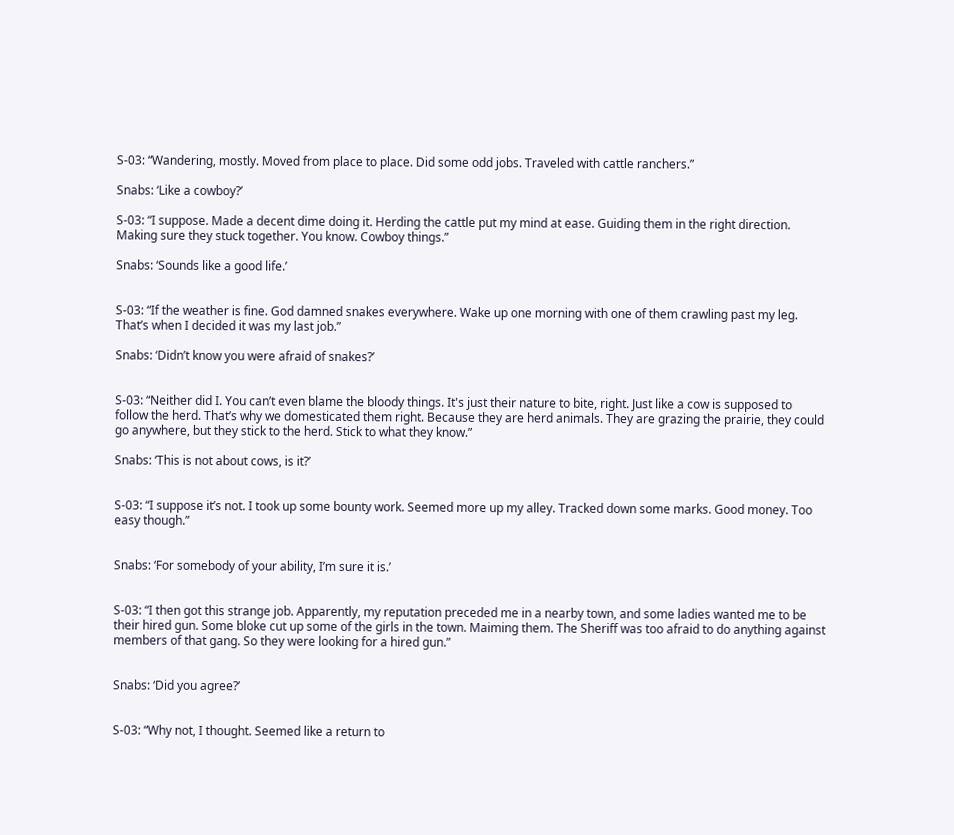S-03: “Wandering, mostly. Moved from place to place. Did some odd jobs. Traveled with cattle ranchers.”

Snabs: ‘Like a cowboy?’

S-03: “I suppose. Made a decent dime doing it. Herding the cattle put my mind at ease. Guiding them in the right direction. Making sure they stuck together. You know. Cowboy things.”

Snabs: ‘Sounds like a good life.’


S-03: “If the weather is fine. God damned snakes everywhere. Wake up one morning with one of them crawling past my leg. That’s when I decided it was my last job.”

Snabs: ‘Didn’t know you were afraid of snakes?’


S-03: “Neither did I. You can’t even blame the bloody things. It's just their nature to bite, right. Just like a cow is supposed to follow the herd. That’s why we domesticated them right. Because they are herd animals. They are grazing the prairie, they could go anywhere, but they stick to the herd. Stick to what they know.”

Snabs: ‘This is not about cows, is it?’


S-03: “I suppose it’s not. I took up some bounty work. Seemed more up my alley. Tracked down some marks. Good money. Too easy though.”


Snabs: ‘For somebody of your ability, I’m sure it is.’


S-03: “I then got this strange job. Apparently, my reputation preceded me in a nearby town, and some ladies wanted me to be their hired gun. Some bloke cut up some of the girls in the town. Maiming them. The Sheriff was too afraid to do anything against members of that gang. So they were looking for a hired gun.”


Snabs: ‘Did you agree?’


S-03: “Why not, I thought. Seemed like a return to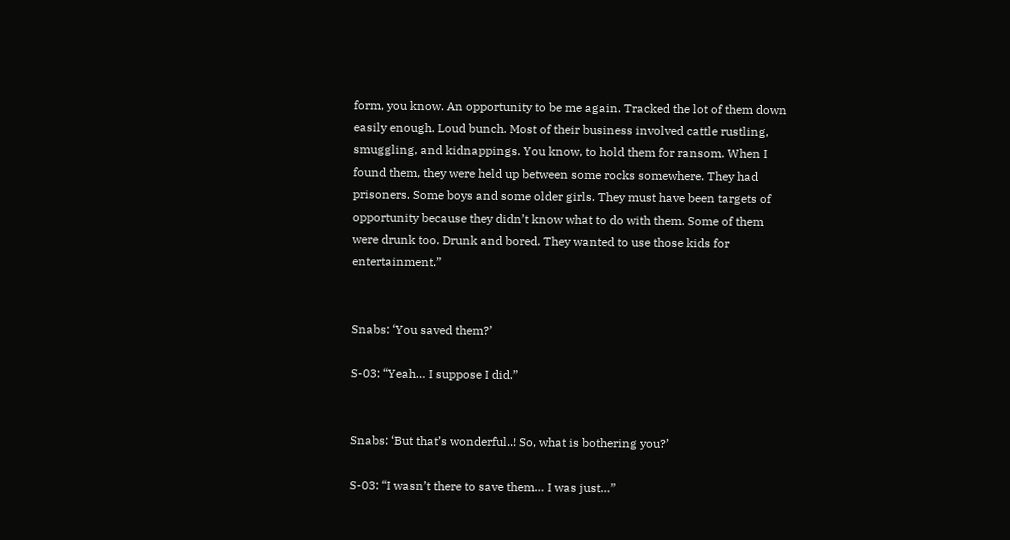form, you know. An opportunity to be me again. Tracked the lot of them down easily enough. Loud bunch. Most of their business involved cattle rustling, smuggling, and kidnappings. You know, to hold them for ransom. When I found them, they were held up between some rocks somewhere. They had prisoners. Some boys and some older girls. They must have been targets of opportunity because they didn’t know what to do with them. Some of them were drunk too. Drunk and bored. They wanted to use those kids for entertainment.”


Snabs: ‘You saved them?’

S-03: “Yeah… I suppose I did.”


Snabs: ‘But that’s wonderful..! So, what is bothering you?’

S-03: “I wasn’t there to save them… I was just…”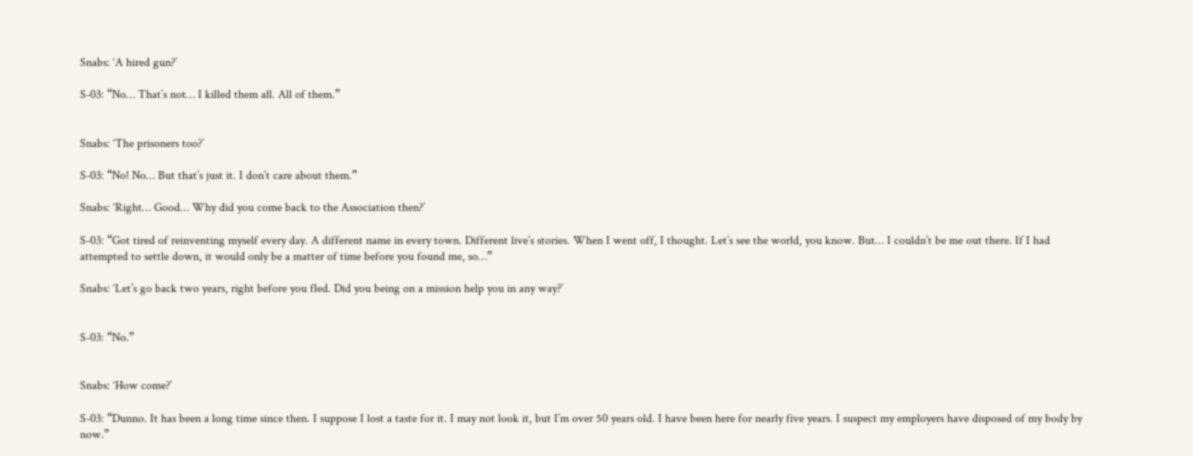Snabs: ‘A hired gun?’

S-03: “No… That’s not… I killed them all. All of them.”


Snabs: ‘The prisoners too?’

S-03: “No! No… But that’s just it. I don’t care about them.”

Snabs: ‘Right… Good… Why did you come back to the Association then?’

S-03: “Got tired of reinventing myself every day. A different name in every town. Different live’s stories. When I went off, I thought. Let’s see the world, you know. But… I couldn’t be me out there. If I had attempted to settle down, it would only be a matter of time before you found me, so…”

Snabs: ‘Let’s go back two years, right before you fled. Did you being on a mission help you in any way?’


S-03: “No.”


Snabs: ‘How come?’

S-03: “Dunno. It has been a long time since then. I suppose I lost a taste for it. I may not look it, but I’m over 50 years old. I have been here for nearly five years. I suspect my employers have disposed of my body by now.”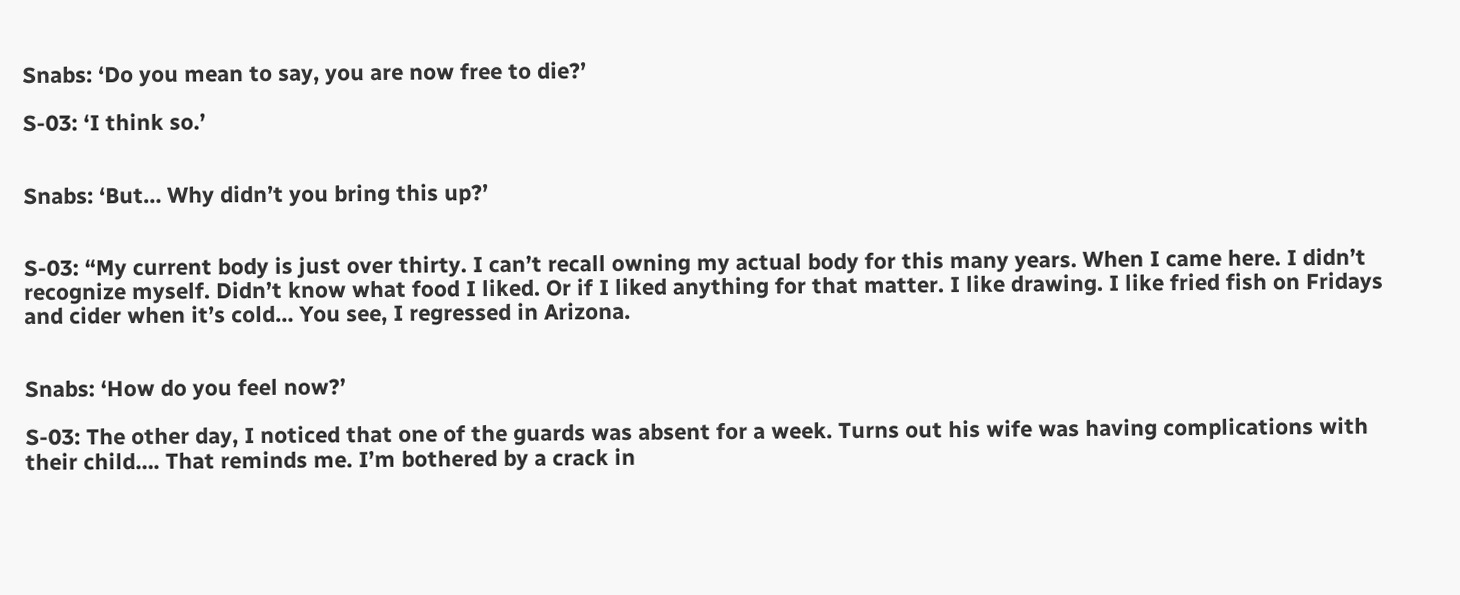Snabs: ‘Do you mean to say, you are now free to die?’

S-03: ‘I think so.’


Snabs: ‘But… Why didn’t you bring this up?’


S-03: “My current body is just over thirty. I can’t recall owning my actual body for this many years. When I came here. I didn’t recognize myself. Didn’t know what food I liked. Or if I liked anything for that matter. I like drawing. I like fried fish on Fridays and cider when it’s cold… You see, I regressed in Arizona.


Snabs: ‘How do you feel now?’

S-03: The other day, I noticed that one of the guards was absent for a week. Turns out his wife was having complications with their child…. That reminds me. I’m bothered by a crack in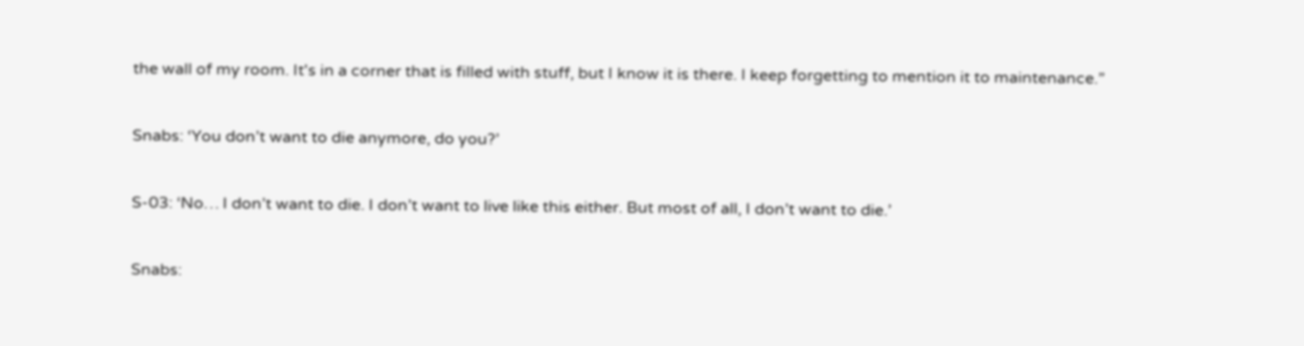the wall of my room. It's in a corner that is filled with stuff, but I know it is there. I keep forgetting to mention it to maintenance.”


Snabs: ‘You don’t want to die anymore, do you?’


S-03: ‘No… I don’t want to die. I don’t want to live like this either. But most of all, I don’t want to die.’


Snabs: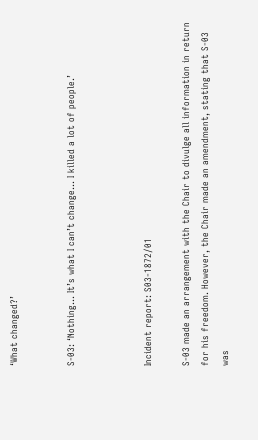‘What changed?’


S-03: ‘Nothing… It’s what I can’t change… I killed a lot of people.’



Incident report: S03-1872/01

S-03 made an arrangement with the Chair to divulge all information in return for his freedom. However, the Chair made an amendment, stating that S-03 was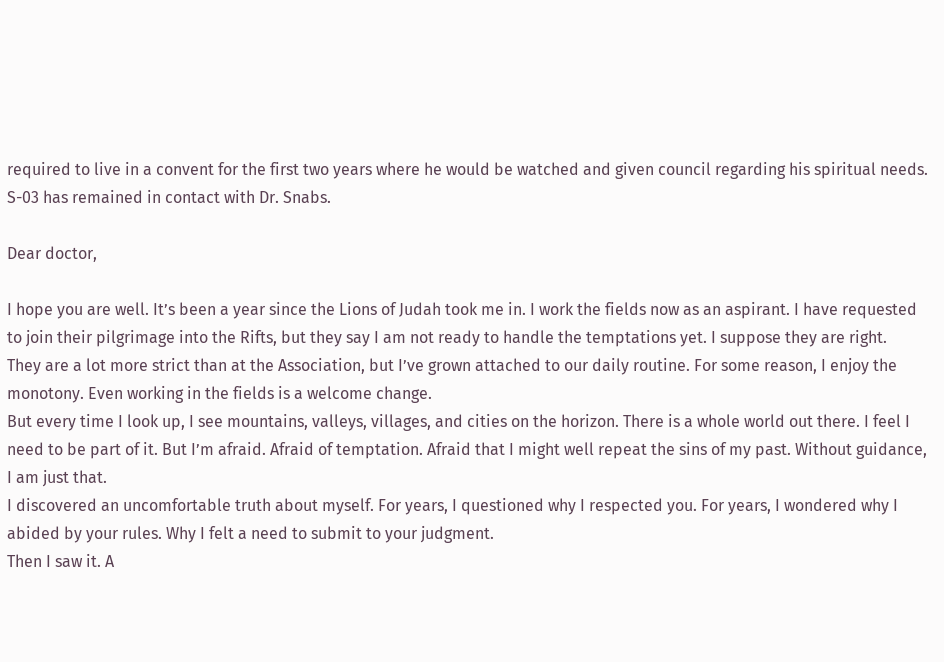required to live in a convent for the first two years where he would be watched and given council regarding his spiritual needs. S-03 has remained in contact with Dr. Snabs.

Dear doctor,

I hope you are well. It’s been a year since the Lions of Judah took me in. I work the fields now as an aspirant. I have requested to join their pilgrimage into the Rifts, but they say I am not ready to handle the temptations yet. I suppose they are right.
They are a lot more strict than at the Association, but I’ve grown attached to our daily routine. For some reason, I enjoy the monotony. Even working in the fields is a welcome change.
But every time I look up, I see mountains, valleys, villages, and cities on the horizon. There is a whole world out there. I feel I need to be part of it. But I’m afraid. Afraid of temptation. Afraid that I might well repeat the sins of my past. Without guidance, I am just that.
I discovered an uncomfortable truth about myself. For years, I questioned why I respected you. For years, I wondered why I abided by your rules. Why I felt a need to submit to your judgment.
Then I saw it. A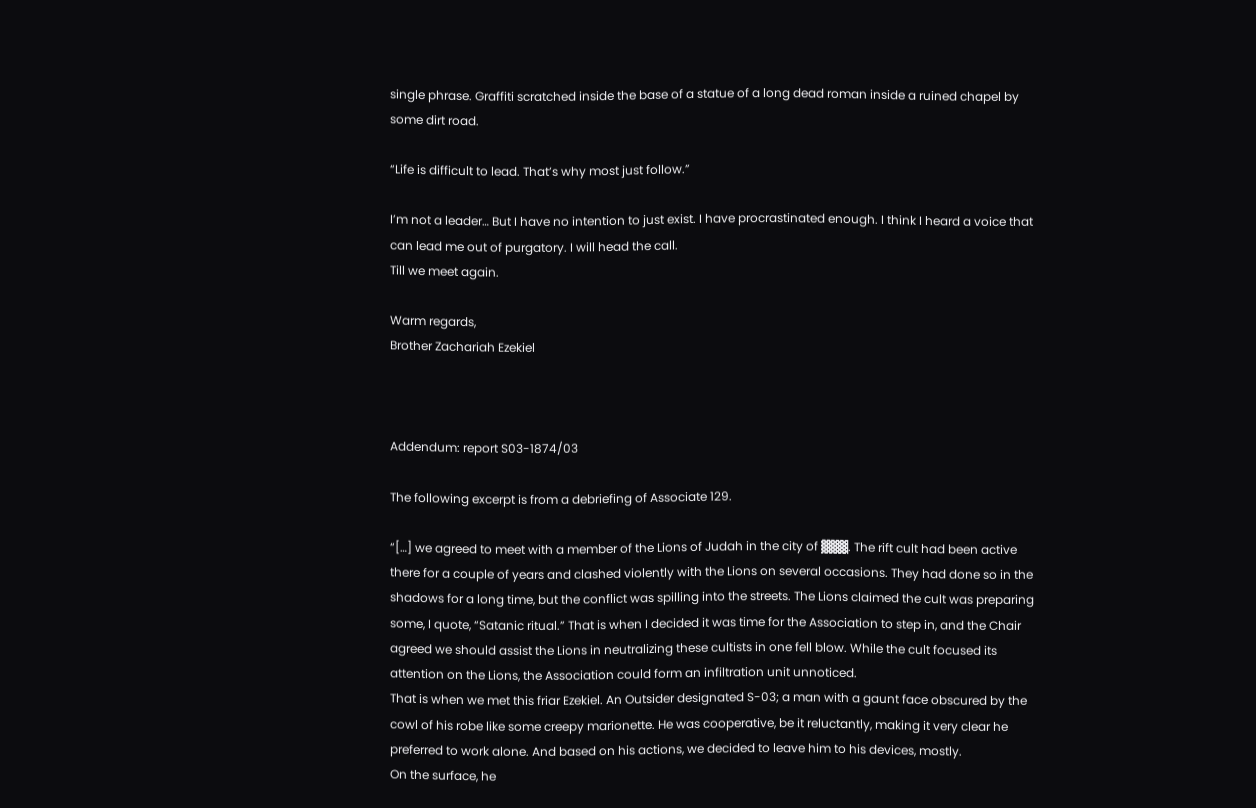single phrase. Graffiti scratched inside the base of a statue of a long dead roman inside a ruined chapel by some dirt road.

“Life is difficult to lead. That’s why most just follow.”

I’m not a leader… But I have no intention to just exist. I have procrastinated enough. I think I heard a voice that can lead me out of purgatory. I will head the call.
Till we meet again.

Warm regards,
Brother Zachariah Ezekiel



Addendum: report S03-1874/03

The following excerpt is from a debriefing of Associate 129.

“[…] we agreed to meet with a member of the Lions of Judah in the city of ▓▓▓. The rift cult had been active there for a couple of years and clashed violently with the Lions on several occasions. They had done so in the shadows for a long time, but the conflict was spilling into the streets. The Lions claimed the cult was preparing some, I quote, “Satanic ritual.” That is when I decided it was time for the Association to step in, and the Chair agreed we should assist the Lions in neutralizing these cultists in one fell blow. While the cult focused its attention on the Lions, the Association could form an infiltration unit unnoticed.
That is when we met this friar Ezekiel. An Outsider designated S-03; a man with a gaunt face obscured by the cowl of his robe like some creepy marionette. He was cooperative, be it reluctantly, making it very clear he preferred to work alone. And based on his actions, we decided to leave him to his devices, mostly.
On the surface, he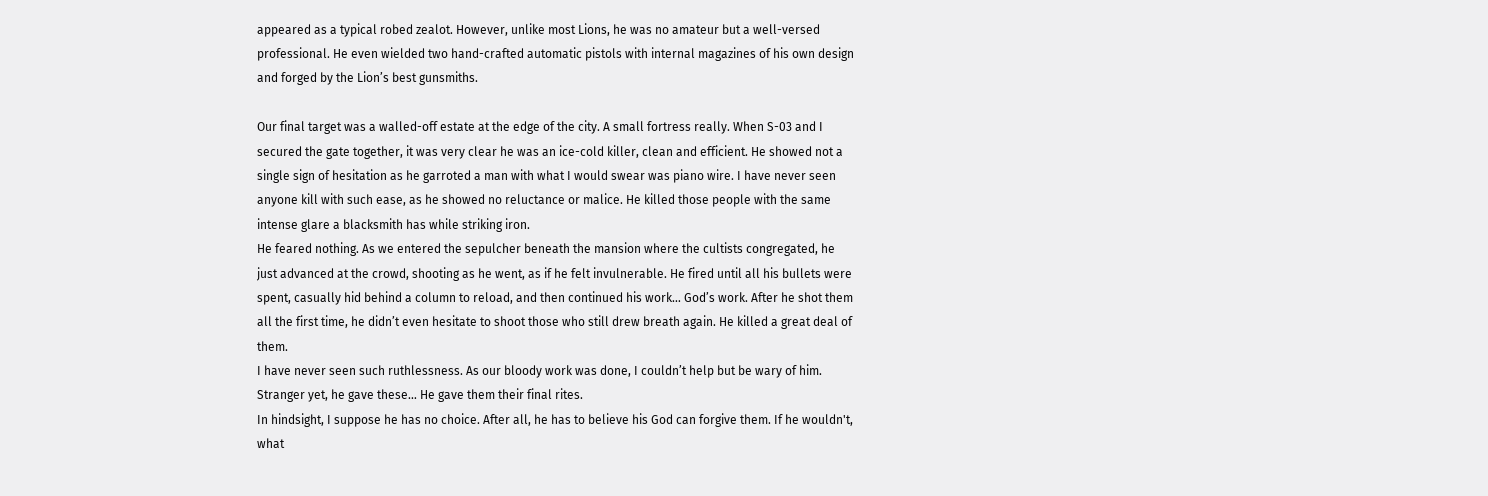appeared as a typical robed zealot. However, unlike most Lions, he was no amateur but a well-versed professional. He even wielded two hand-crafted automatic pistols with internal magazines of his own design and forged by the Lion’s best gunsmiths.

Our final target was a walled-off estate at the edge of the city. A small fortress really. When S-03 and I secured the gate together, it was very clear he was an ice-cold killer, clean and efficient. He showed not a single sign of hesitation as he garroted a man with what I would swear was piano wire. I have never seen anyone kill with such ease, as he showed no reluctance or malice. He killed those people with the same intense glare a blacksmith has while striking iron.
He feared nothing. As we entered the sepulcher beneath the mansion where the cultists congregated, he just advanced at the crowd, shooting as he went, as if he felt invulnerable. He fired until all his bullets were spent, casually hid behind a column to reload, and then continued his work… God’s work. After he shot them all the first time, he didn’t even hesitate to shoot those who still drew breath again. He killed a great deal of them.
I have never seen such ruthlessness. As our bloody work was done, I couldn’t help but be wary of him. Stranger yet, he gave these… He gave them their final rites.
In hindsight, I suppose he has no choice. After all, he has to believe his God can forgive them. If he wouldn't, what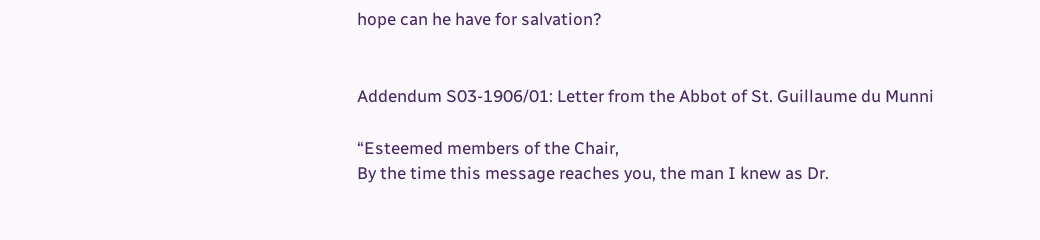hope can he have for salvation?


Addendum S03-1906/01: Letter from the Abbot of St. Guillaume du Munni

“Esteemed members of the Chair,
By the time this message reaches you, the man I knew as Dr.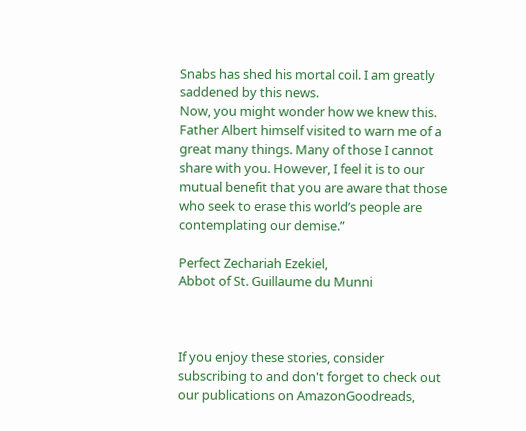Snabs has shed his mortal coil. I am greatly saddened by this news.
Now, you might wonder how we knew this.
Father Albert himself visited to warn me of a great many things. Many of those I cannot share with you. However, I feel it is to our mutual benefit that you are aware that those who seek to erase this world’s people are contemplating our demise.”

Perfect Zechariah Ezekiel,
Abbot of St. Guillaume du Munni



If you enjoy these stories, consider subscribing to and don't forget to check out our publications on AmazonGoodreads,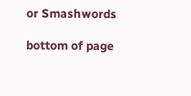or Smashwords

bottom of page